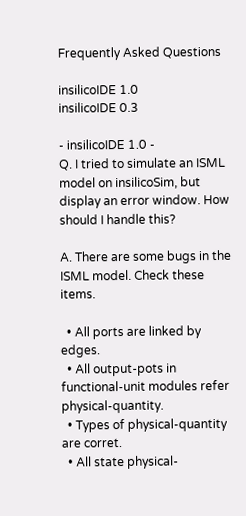Frequently Asked Questions

insilicoIDE 1.0
insilicoIDE 0.3

- insilicoIDE 1.0 -
Q. I tried to simulate an ISML model on insilicoSim, but display an error window. How should I handle this?

A. There are some bugs in the ISML model. Check these items.

  • All ports are linked by edges.
  • All output-pots in functional-unit modules refer physical-quantity.
  • Types of physical-quantity are corret.
  • All state physical-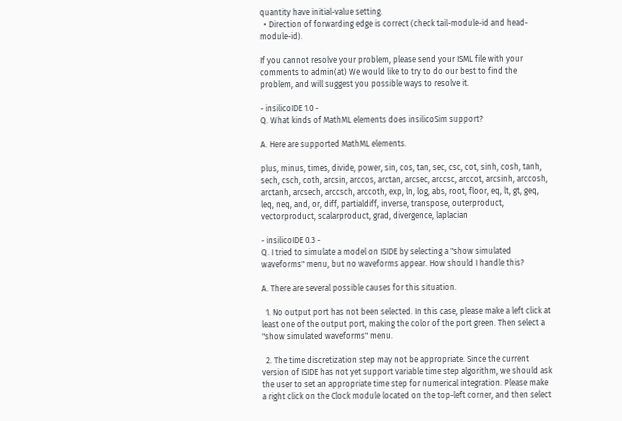quantity have initial-value setting.
  • Direction of forwarding edge is correct (check tail-module-id and head-module-id).

If you cannot resolve your problem, please send your ISML file with your comments to admin(at) We would like to try to do our best to find the problem, and will suggest you possible ways to resolve it.

- insilicoIDE 1.0 -
Q. What kinds of MathML elements does insilicoSim support?

A. Here are supported MathML elements.

plus, minus, times, divide, power, sin, cos, tan, sec, csc, cot, sinh, cosh, tanh, sech, csch, coth, arcsin, arccos, arctan, arcsec, arccsc, arccot, arcsinh, arccosh, arctanh, arcsech, arccsch, arccoth, exp, ln, log, abs, root, floor, eq, lt, gt, geq, leq, neq, and, or, diff, partialdiff, inverse, transpose, outerproduct, vectorproduct, scalarproduct, grad, divergence, laplacian

- insilicoIDE 0.3 -
Q. I tried to simulate a model on ISIDE by selecting a "show simulated waveforms" menu, but no waveforms appear. How should I handle this?

A. There are several possible causes for this situation.

  1. No output port has not been selected. In this case, please make a left click at least one of the output port, making the color of the port green. Then select a "show simulated waveforms" menu.

  2. The time discretization step may not be appropriate. Since the current version of ISIDE has not yet support variable time step algorithm, we should ask the user to set an appropriate time step for numerical integration. Please make a right click on the Clock module located on the top-left corner, and then select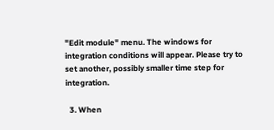"Edit module" menu. The windows for integration conditions will appear. Please try to set another, possibly smaller time step for integration.

  3. When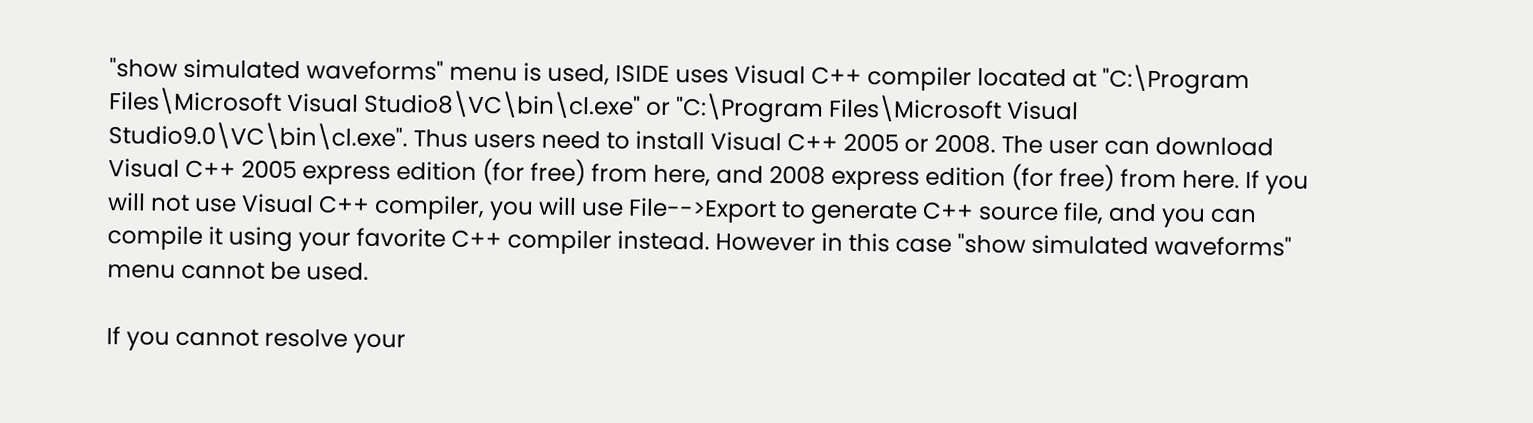"show simulated waveforms" menu is used, ISIDE uses Visual C++ compiler located at "C:\Program Files\Microsoft Visual Studio8\VC\bin\cl.exe" or "C:\Program Files\Microsoft Visual Studio9.0\VC\bin\cl.exe". Thus users need to install Visual C++ 2005 or 2008. The user can download Visual C++ 2005 express edition (for free) from here, and 2008 express edition (for free) from here. If you will not use Visual C++ compiler, you will use File-->Export to generate C++ source file, and you can compile it using your favorite C++ compiler instead. However in this case "show simulated waveforms" menu cannot be used.

If you cannot resolve your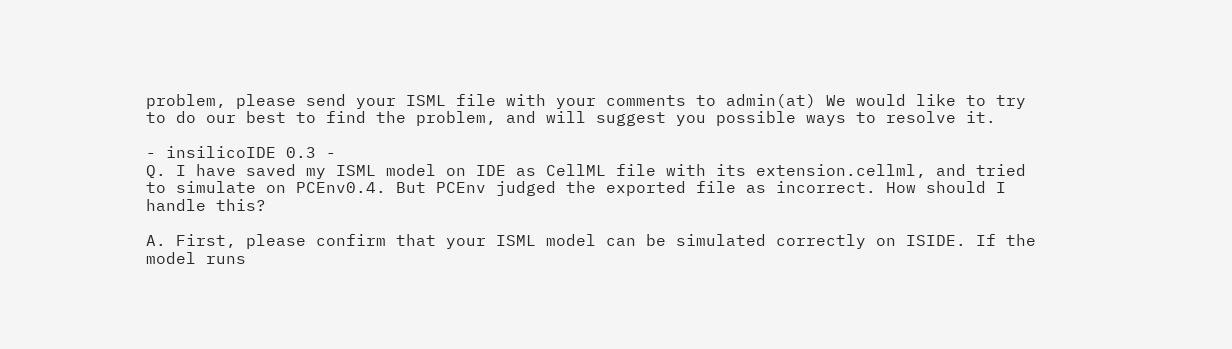problem, please send your ISML file with your comments to admin(at) We would like to try to do our best to find the problem, and will suggest you possible ways to resolve it.

- insilicoIDE 0.3 -
Q. I have saved my ISML model on IDE as CellML file with its extension.cellml, and tried to simulate on PCEnv0.4. But PCEnv judged the exported file as incorrect. How should I handle this?

A. First, please confirm that your ISML model can be simulated correctly on ISIDE. If the model runs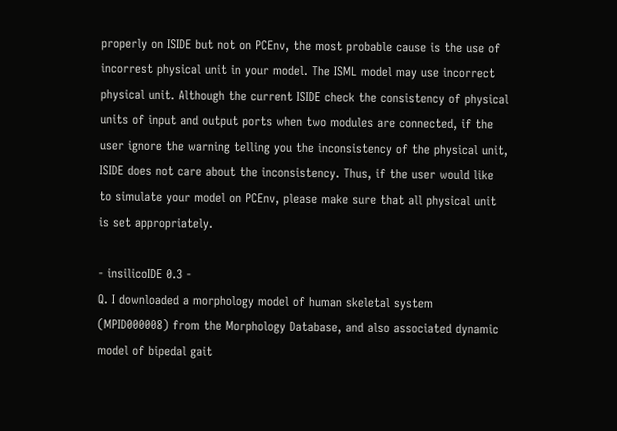properly on ISIDE but not on PCEnv, the most probable cause is the use of incorrest physical unit in your model. The ISML model may use incorrect physical unit. Although the current ISIDE check the consistency of physical units of input and output ports when two modules are connected, if the user ignore the warning telling you the inconsistency of the physical unit, ISIDE does not care about the inconsistency. Thus, if the user would like to simulate your model on PCEnv, please make sure that all physical unit is set appropriately.

- insilicoIDE 0.3 -
Q. I downloaded a morphology model of human skeletal system (MPID000008) from the Morphology Database, and also associated dynamic model of bipedal gait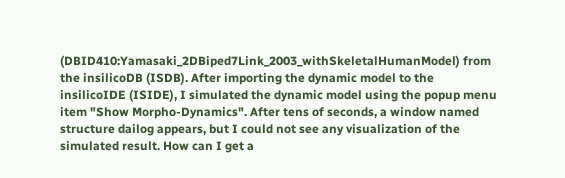(DBID410:Yamasaki_2DBiped7Link_2003_withSkeletalHumanModel) from the insilicoDB (ISDB). After importing the dynamic model to the insilicoIDE (ISIDE), I simulated the dynamic model using the popup menu item "Show Morpho-Dynamics". After tens of seconds, a window named structure dailog appears, but I could not see any visualization of the simulated result. How can I get a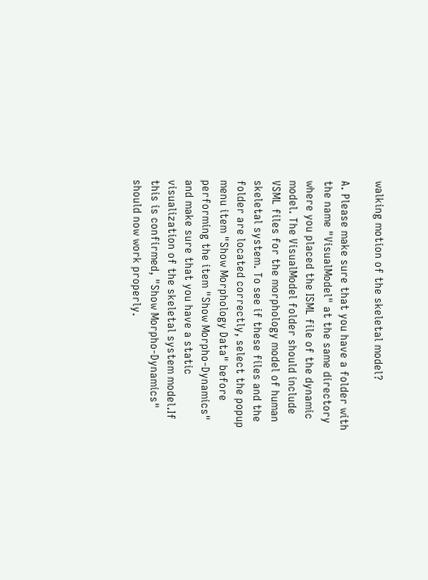walking motion of the skeletal model?

A. Please make sure that you have a folder with the name "VisualModel" at the same directory where you placed the ISML file of the dynamic model. The VisualModel folder should include VSML files for the morphology model of human skeletal system. To see if these files and the folder are located correctly, select the popup menu item "Show Morphology Data" before performing the item "Show Morpho-Dynamics" and make sure that you have a static visualization of the skeletal system model.If this is confirmed, "Show Morpho-Dynamics" should now work properly.